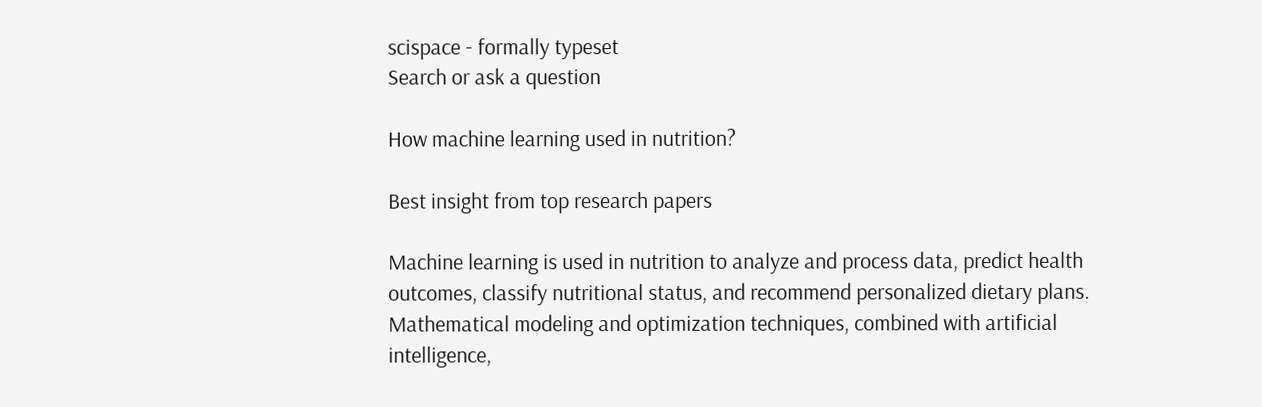scispace - formally typeset
Search or ask a question

How machine learning used in nutrition?

Best insight from top research papers

Machine learning is used in nutrition to analyze and process data, predict health outcomes, classify nutritional status, and recommend personalized dietary plans. Mathematical modeling and optimization techniques, combined with artificial intelligence,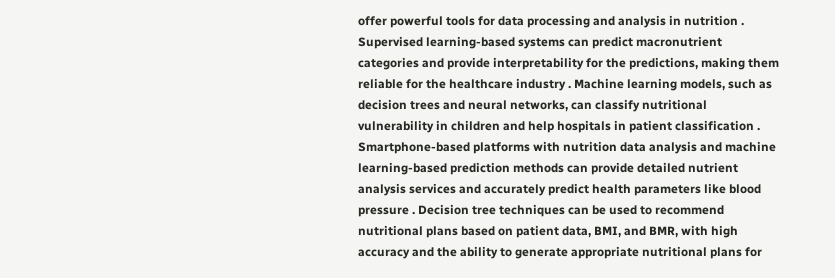offer powerful tools for data processing and analysis in nutrition . Supervised learning-based systems can predict macronutrient categories and provide interpretability for the predictions, making them reliable for the healthcare industry . Machine learning models, such as decision trees and neural networks, can classify nutritional vulnerability in children and help hospitals in patient classification . Smartphone-based platforms with nutrition data analysis and machine learning-based prediction methods can provide detailed nutrient analysis services and accurately predict health parameters like blood pressure . Decision tree techniques can be used to recommend nutritional plans based on patient data, BMI, and BMR, with high accuracy and the ability to generate appropriate nutritional plans for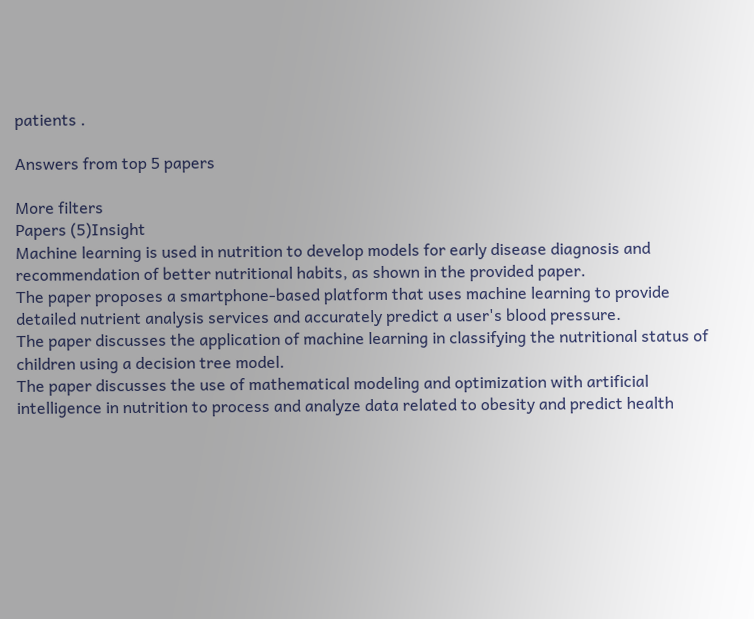patients .

Answers from top 5 papers

More filters
Papers (5)Insight
Machine learning is used in nutrition to develop models for early disease diagnosis and recommendation of better nutritional habits, as shown in the provided paper.
The paper proposes a smartphone-based platform that uses machine learning to provide detailed nutrient analysis services and accurately predict a user's blood pressure.
The paper discusses the application of machine learning in classifying the nutritional status of children using a decision tree model.
The paper discusses the use of mathematical modeling and optimization with artificial intelligence in nutrition to process and analyze data related to obesity and predict health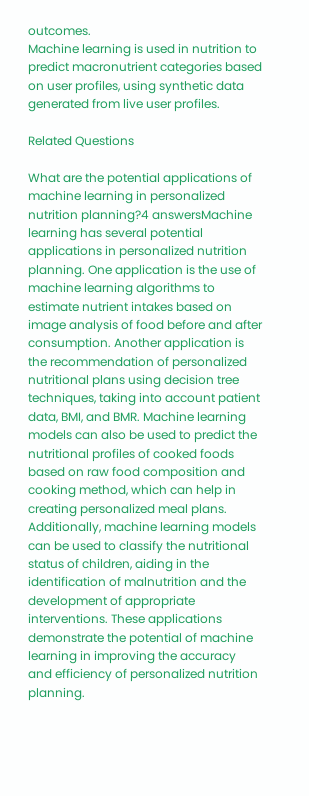outcomes.
Machine learning is used in nutrition to predict macronutrient categories based on user profiles, using synthetic data generated from live user profiles.

Related Questions

What are the potential applications of machine learning in personalized nutrition planning?4 answersMachine learning has several potential applications in personalized nutrition planning. One application is the use of machine learning algorithms to estimate nutrient intakes based on image analysis of food before and after consumption. Another application is the recommendation of personalized nutritional plans using decision tree techniques, taking into account patient data, BMI, and BMR. Machine learning models can also be used to predict the nutritional profiles of cooked foods based on raw food composition and cooking method, which can help in creating personalized meal plans. Additionally, machine learning models can be used to classify the nutritional status of children, aiding in the identification of malnutrition and the development of appropriate interventions. These applications demonstrate the potential of machine learning in improving the accuracy and efficiency of personalized nutrition planning.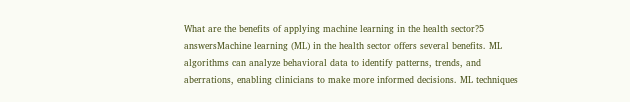What are the benefits of applying machine learning in the health sector?5 answersMachine learning (ML) in the health sector offers several benefits. ML algorithms can analyze behavioral data to identify patterns, trends, and aberrations, enabling clinicians to make more informed decisions. ML techniques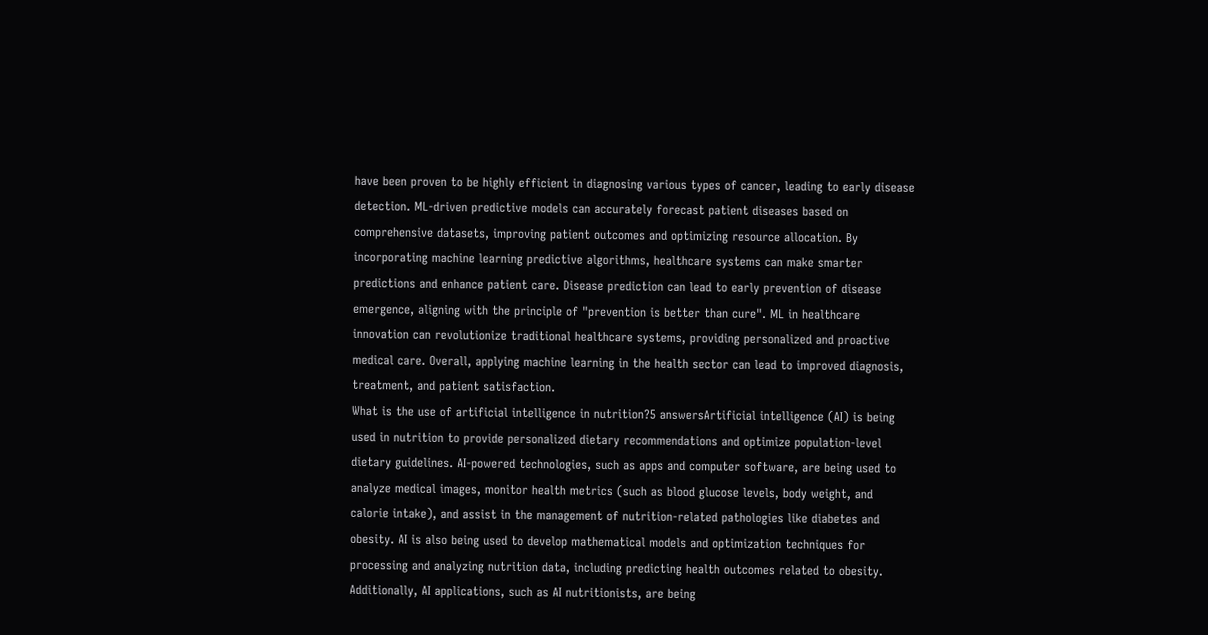have been proven to be highly efficient in diagnosing various types of cancer, leading to early disease detection. ML-driven predictive models can accurately forecast patient diseases based on comprehensive datasets, improving patient outcomes and optimizing resource allocation. By incorporating machine learning predictive algorithms, healthcare systems can make smarter predictions and enhance patient care. Disease prediction can lead to early prevention of disease emergence, aligning with the principle of "prevention is better than cure". ML in healthcare innovation can revolutionize traditional healthcare systems, providing personalized and proactive medical care. Overall, applying machine learning in the health sector can lead to improved diagnosis, treatment, and patient satisfaction.
What is the use of artificial intelligence in nutrition?5 answersArtificial intelligence (AI) is being used in nutrition to provide personalized dietary recommendations and optimize population-level dietary guidelines. AI-powered technologies, such as apps and computer software, are being used to analyze medical images, monitor health metrics (such as blood glucose levels, body weight, and calorie intake), and assist in the management of nutrition-related pathologies like diabetes and obesity. AI is also being used to develop mathematical models and optimization techniques for processing and analyzing nutrition data, including predicting health outcomes related to obesity. Additionally, AI applications, such as AI nutritionists, are being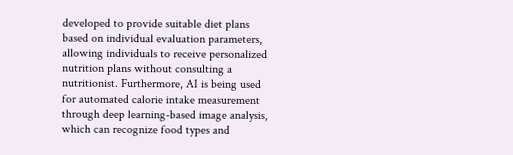developed to provide suitable diet plans based on individual evaluation parameters, allowing individuals to receive personalized nutrition plans without consulting a nutritionist. Furthermore, AI is being used for automated calorie intake measurement through deep learning-based image analysis, which can recognize food types and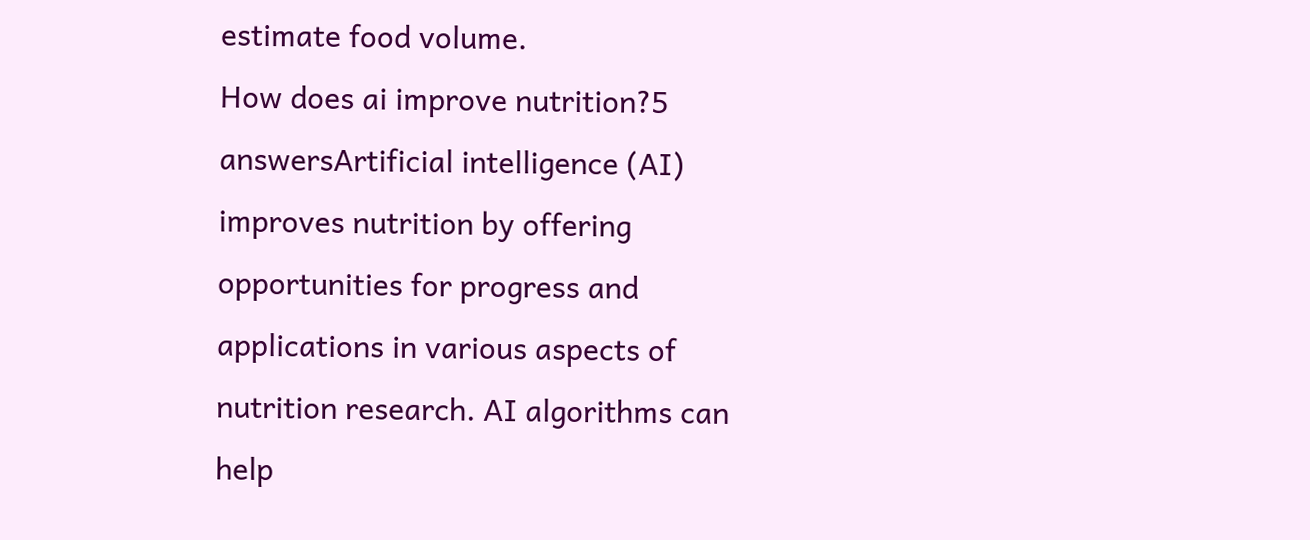estimate food volume.
How does ai improve nutrition?5 answersArtificial intelligence (AI) improves nutrition by offering opportunities for progress and applications in various aspects of nutrition research. AI algorithms can help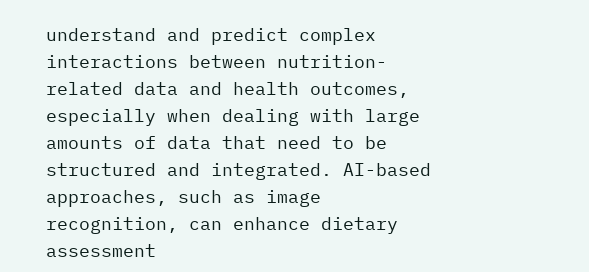understand and predict complex interactions between nutrition-related data and health outcomes, especially when dealing with large amounts of data that need to be structured and integrated. AI-based approaches, such as image recognition, can enhance dietary assessment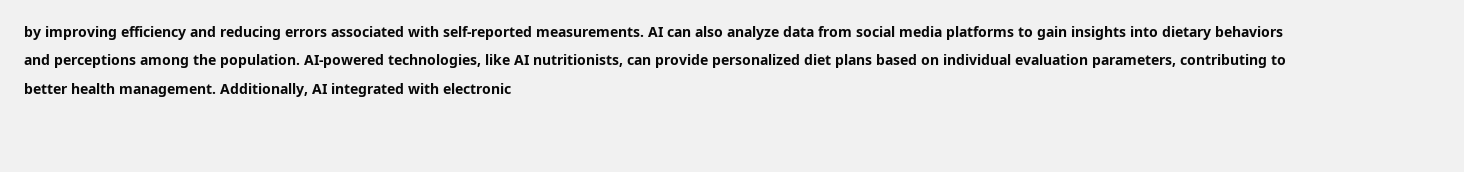by improving efficiency and reducing errors associated with self-reported measurements. AI can also analyze data from social media platforms to gain insights into dietary behaviors and perceptions among the population. AI-powered technologies, like AI nutritionists, can provide personalized diet plans based on individual evaluation parameters, contributing to better health management. Additionally, AI integrated with electronic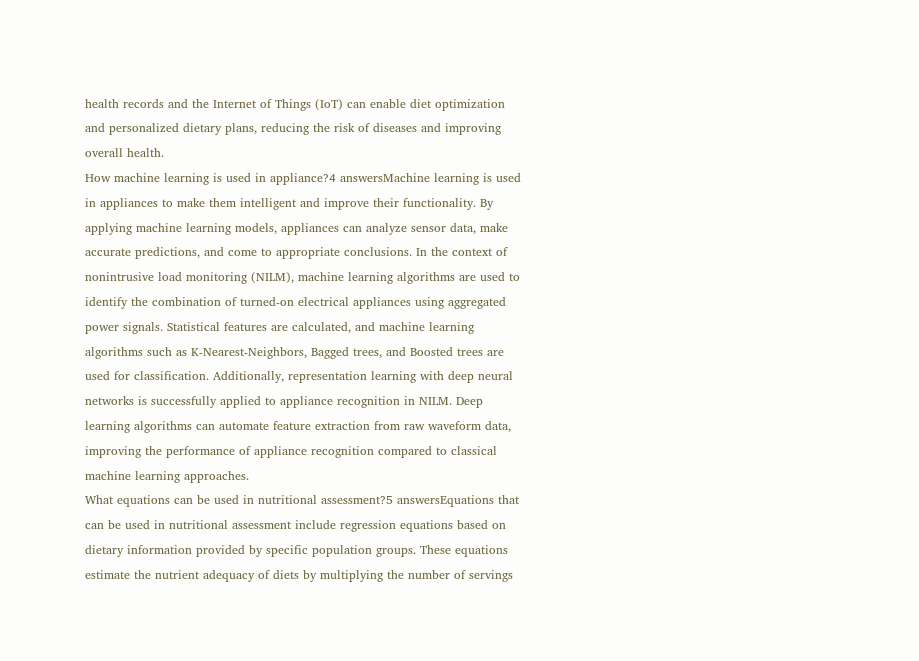health records and the Internet of Things (IoT) can enable diet optimization and personalized dietary plans, reducing the risk of diseases and improving overall health.
How machine learning is used in appliance?4 answersMachine learning is used in appliances to make them intelligent and improve their functionality. By applying machine learning models, appliances can analyze sensor data, make accurate predictions, and come to appropriate conclusions. In the context of nonintrusive load monitoring (NILM), machine learning algorithms are used to identify the combination of turned-on electrical appliances using aggregated power signals. Statistical features are calculated, and machine learning algorithms such as K-Nearest-Neighbors, Bagged trees, and Boosted trees are used for classification. Additionally, representation learning with deep neural networks is successfully applied to appliance recognition in NILM. Deep learning algorithms can automate feature extraction from raw waveform data, improving the performance of appliance recognition compared to classical machine learning approaches.
What equations can be used in nutritional assessment?5 answersEquations that can be used in nutritional assessment include regression equations based on dietary information provided by specific population groups. These equations estimate the nutrient adequacy of diets by multiplying the number of servings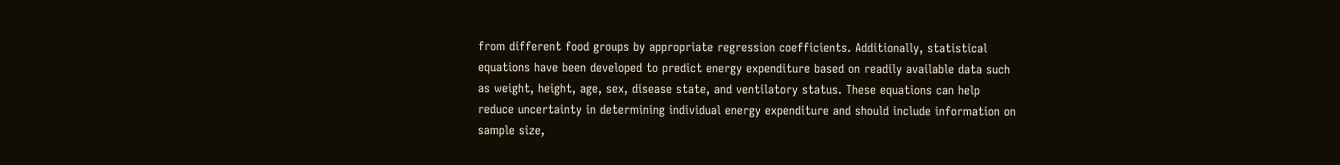from different food groups by appropriate regression coefficients. Additionally, statistical equations have been developed to predict energy expenditure based on readily available data such as weight, height, age, sex, disease state, and ventilatory status. These equations can help reduce uncertainty in determining individual energy expenditure and should include information on sample size,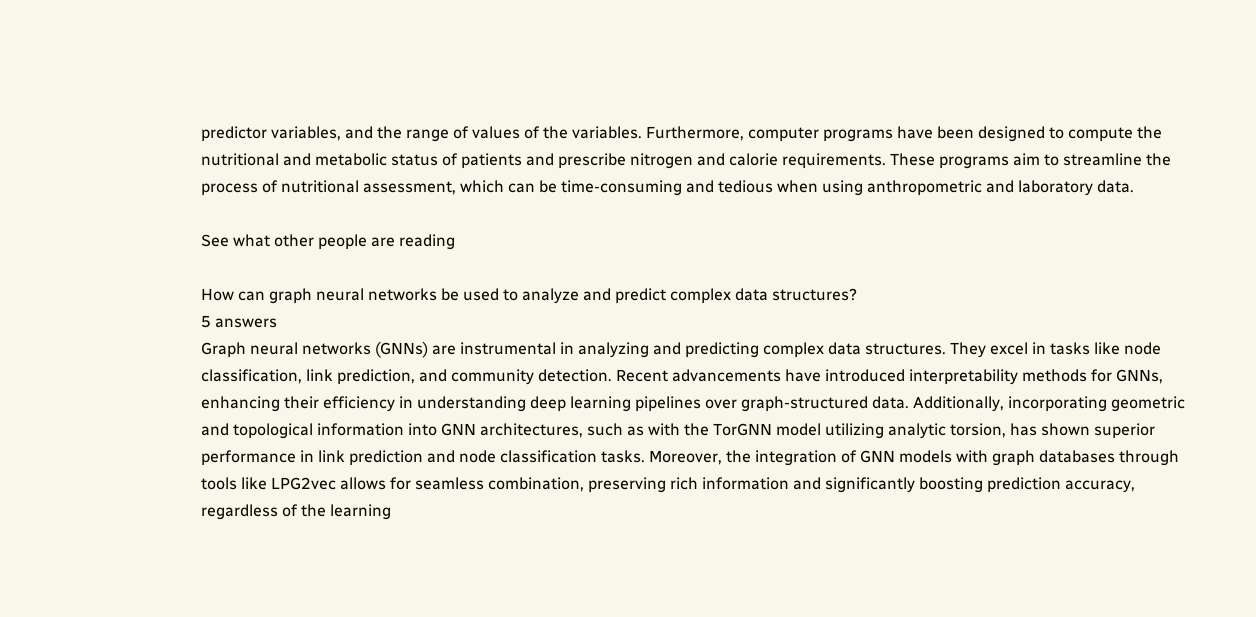predictor variables, and the range of values of the variables. Furthermore, computer programs have been designed to compute the nutritional and metabolic status of patients and prescribe nitrogen and calorie requirements. These programs aim to streamline the process of nutritional assessment, which can be time-consuming and tedious when using anthropometric and laboratory data.

See what other people are reading

How can graph neural networks be used to analyze and predict complex data structures?
5 answers
Graph neural networks (GNNs) are instrumental in analyzing and predicting complex data structures. They excel in tasks like node classification, link prediction, and community detection. Recent advancements have introduced interpretability methods for GNNs, enhancing their efficiency in understanding deep learning pipelines over graph-structured data. Additionally, incorporating geometric and topological information into GNN architectures, such as with the TorGNN model utilizing analytic torsion, has shown superior performance in link prediction and node classification tasks. Moreover, the integration of GNN models with graph databases through tools like LPG2vec allows for seamless combination, preserving rich information and significantly boosting prediction accuracy, regardless of the learning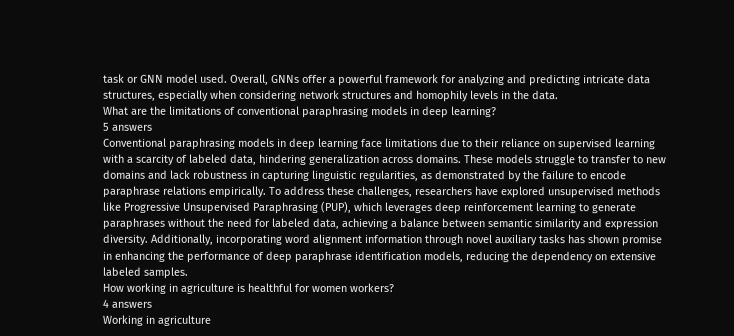task or GNN model used. Overall, GNNs offer a powerful framework for analyzing and predicting intricate data structures, especially when considering network structures and homophily levels in the data.
What are the limitations of conventional paraphrasing models in deep learning?
5 answers
Conventional paraphrasing models in deep learning face limitations due to their reliance on supervised learning with a scarcity of labeled data, hindering generalization across domains. These models struggle to transfer to new domains and lack robustness in capturing linguistic regularities, as demonstrated by the failure to encode paraphrase relations empirically. To address these challenges, researchers have explored unsupervised methods like Progressive Unsupervised Paraphrasing (PUP), which leverages deep reinforcement learning to generate paraphrases without the need for labeled data, achieving a balance between semantic similarity and expression diversity. Additionally, incorporating word alignment information through novel auxiliary tasks has shown promise in enhancing the performance of deep paraphrase identification models, reducing the dependency on extensive labeled samples.
How working in agriculture is healthful for women workers?
4 answers
Working in agriculture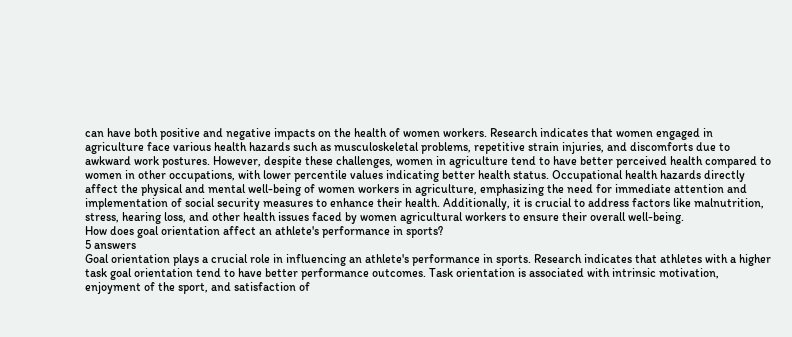can have both positive and negative impacts on the health of women workers. Research indicates that women engaged in agriculture face various health hazards such as musculoskeletal problems, repetitive strain injuries, and discomforts due to awkward work postures. However, despite these challenges, women in agriculture tend to have better perceived health compared to women in other occupations, with lower percentile values indicating better health status. Occupational health hazards directly affect the physical and mental well-being of women workers in agriculture, emphasizing the need for immediate attention and implementation of social security measures to enhance their health. Additionally, it is crucial to address factors like malnutrition, stress, hearing loss, and other health issues faced by women agricultural workers to ensure their overall well-being.
How does goal orientation affect an athlete's performance in sports?
5 answers
Goal orientation plays a crucial role in influencing an athlete's performance in sports. Research indicates that athletes with a higher task goal orientation tend to have better performance outcomes. Task orientation is associated with intrinsic motivation, enjoyment of the sport, and satisfaction of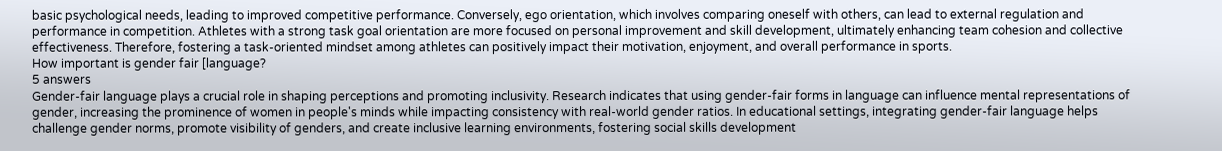basic psychological needs, leading to improved competitive performance. Conversely, ego orientation, which involves comparing oneself with others, can lead to external regulation and performance in competition. Athletes with a strong task goal orientation are more focused on personal improvement and skill development, ultimately enhancing team cohesion and collective effectiveness. Therefore, fostering a task-oriented mindset among athletes can positively impact their motivation, enjoyment, and overall performance in sports.
How important is gender fair [language?
5 answers
Gender-fair language plays a crucial role in shaping perceptions and promoting inclusivity. Research indicates that using gender-fair forms in language can influence mental representations of gender, increasing the prominence of women in people's minds while impacting consistency with real-world gender ratios. In educational settings, integrating gender-fair language helps challenge gender norms, promote visibility of genders, and create inclusive learning environments, fostering social skills development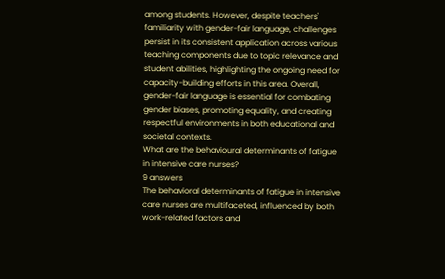among students. However, despite teachers' familiarity with gender-fair language, challenges persist in its consistent application across various teaching components due to topic relevance and student abilities, highlighting the ongoing need for capacity-building efforts in this area. Overall, gender-fair language is essential for combating gender biases, promoting equality, and creating respectful environments in both educational and societal contexts.
What are the behavioural determinants of fatigue in intensive care nurses?
9 answers
The behavioral determinants of fatigue in intensive care nurses are multifaceted, influenced by both work-related factors and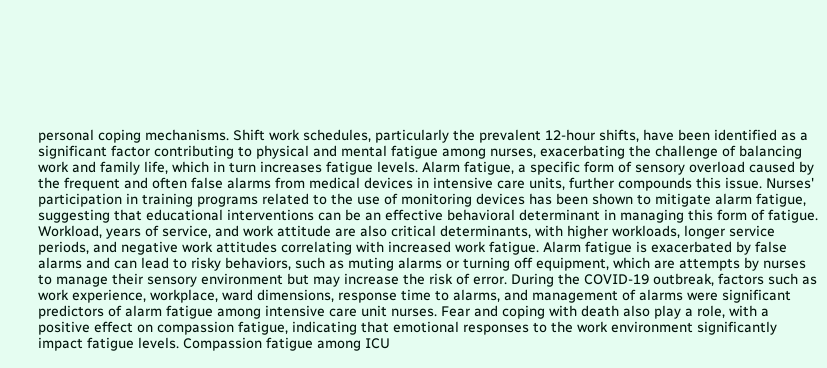personal coping mechanisms. Shift work schedules, particularly the prevalent 12-hour shifts, have been identified as a significant factor contributing to physical and mental fatigue among nurses, exacerbating the challenge of balancing work and family life, which in turn increases fatigue levels. Alarm fatigue, a specific form of sensory overload caused by the frequent and often false alarms from medical devices in intensive care units, further compounds this issue. Nurses' participation in training programs related to the use of monitoring devices has been shown to mitigate alarm fatigue, suggesting that educational interventions can be an effective behavioral determinant in managing this form of fatigue. Workload, years of service, and work attitude are also critical determinants, with higher workloads, longer service periods, and negative work attitudes correlating with increased work fatigue. Alarm fatigue is exacerbated by false alarms and can lead to risky behaviors, such as muting alarms or turning off equipment, which are attempts by nurses to manage their sensory environment but may increase the risk of error. During the COVID-19 outbreak, factors such as work experience, workplace, ward dimensions, response time to alarms, and management of alarms were significant predictors of alarm fatigue among intensive care unit nurses. Fear and coping with death also play a role, with a positive effect on compassion fatigue, indicating that emotional responses to the work environment significantly impact fatigue levels. Compassion fatigue among ICU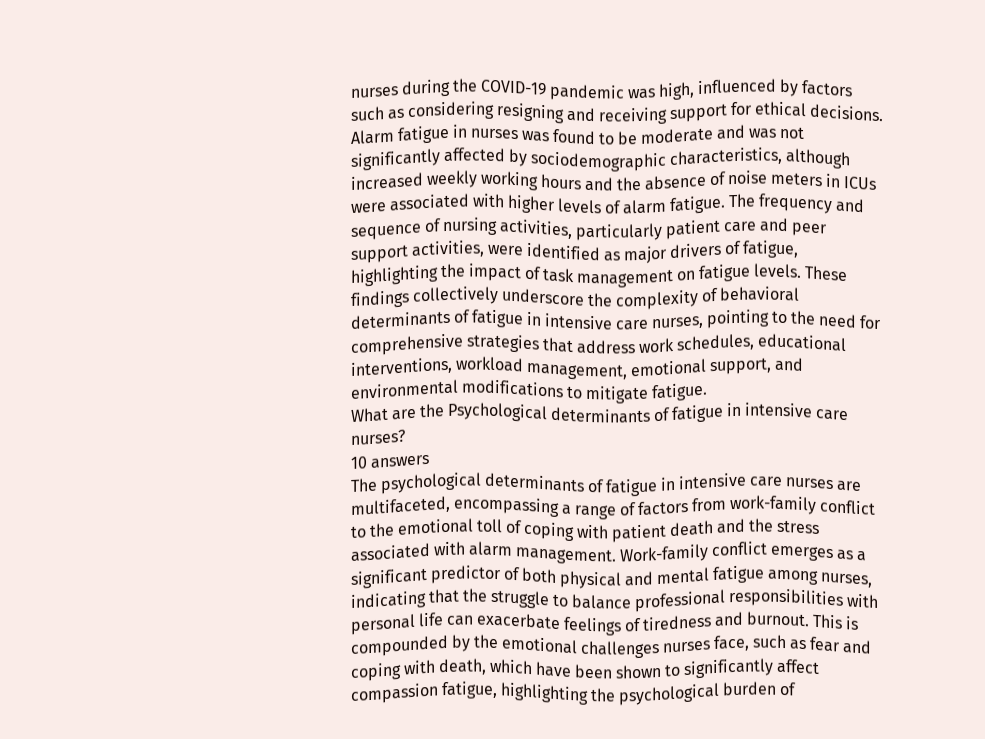nurses during the COVID-19 pandemic was high, influenced by factors such as considering resigning and receiving support for ethical decisions. Alarm fatigue in nurses was found to be moderate and was not significantly affected by sociodemographic characteristics, although increased weekly working hours and the absence of noise meters in ICUs were associated with higher levels of alarm fatigue. The frequency and sequence of nursing activities, particularly patient care and peer support activities, were identified as major drivers of fatigue, highlighting the impact of task management on fatigue levels. These findings collectively underscore the complexity of behavioral determinants of fatigue in intensive care nurses, pointing to the need for comprehensive strategies that address work schedules, educational interventions, workload management, emotional support, and environmental modifications to mitigate fatigue.
What are the Psychological determinants of fatigue in intensive care nurses?
10 answers
The psychological determinants of fatigue in intensive care nurses are multifaceted, encompassing a range of factors from work-family conflict to the emotional toll of coping with patient death and the stress associated with alarm management. Work-family conflict emerges as a significant predictor of both physical and mental fatigue among nurses, indicating that the struggle to balance professional responsibilities with personal life can exacerbate feelings of tiredness and burnout. This is compounded by the emotional challenges nurses face, such as fear and coping with death, which have been shown to significantly affect compassion fatigue, highlighting the psychological burden of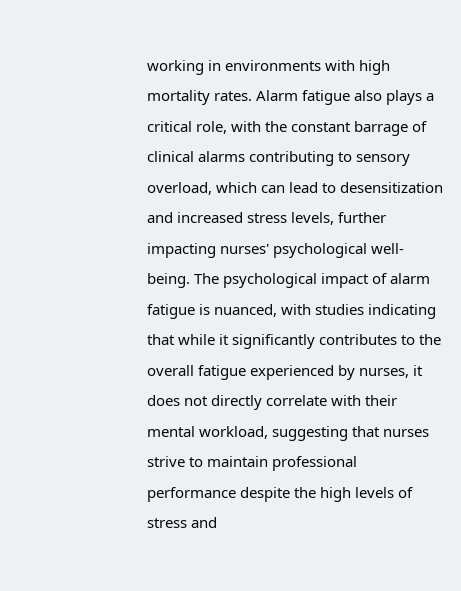working in environments with high mortality rates. Alarm fatigue also plays a critical role, with the constant barrage of clinical alarms contributing to sensory overload, which can lead to desensitization and increased stress levels, further impacting nurses' psychological well-being. The psychological impact of alarm fatigue is nuanced, with studies indicating that while it significantly contributes to the overall fatigue experienced by nurses, it does not directly correlate with their mental workload, suggesting that nurses strive to maintain professional performance despite the high levels of stress and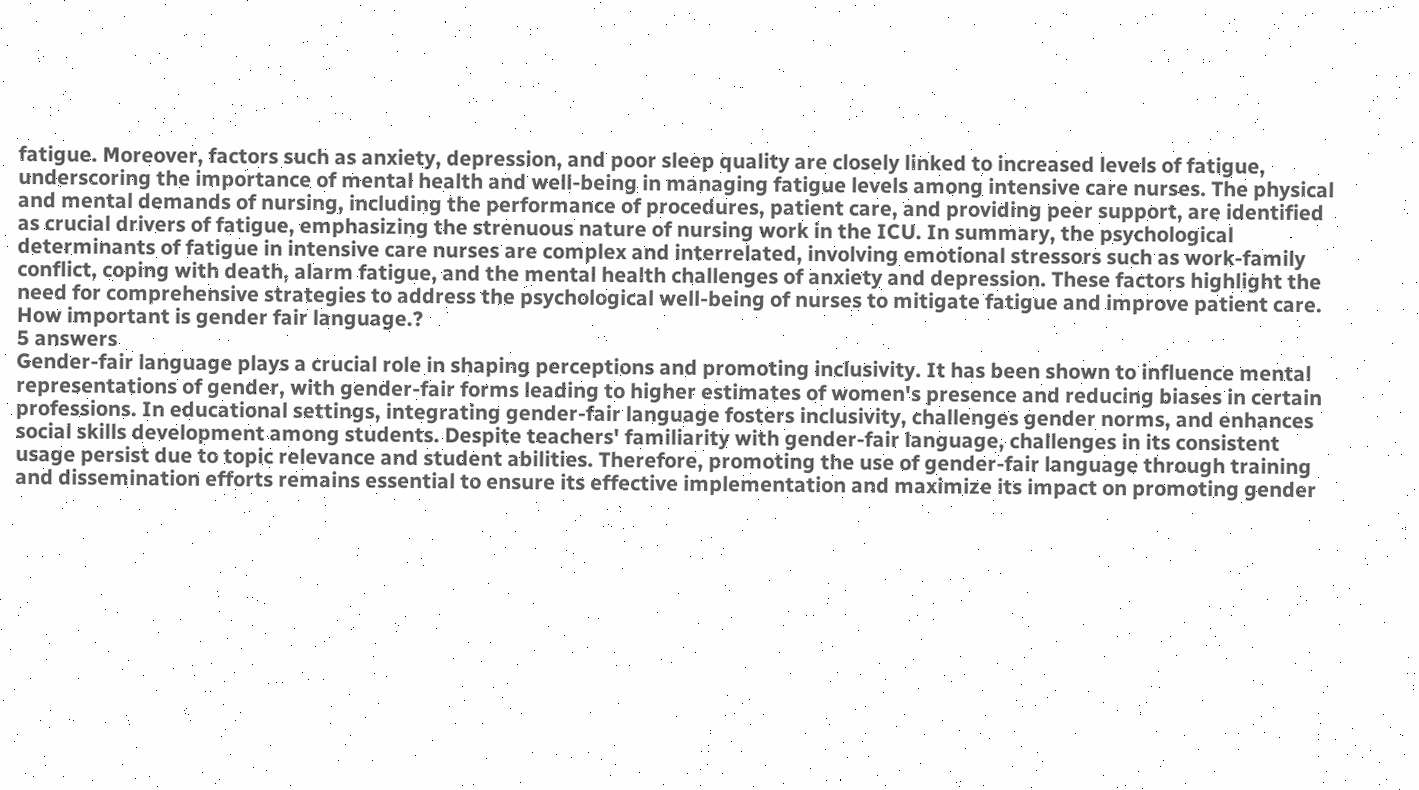fatigue. Moreover, factors such as anxiety, depression, and poor sleep quality are closely linked to increased levels of fatigue, underscoring the importance of mental health and well-being in managing fatigue levels among intensive care nurses. The physical and mental demands of nursing, including the performance of procedures, patient care, and providing peer support, are identified as crucial drivers of fatigue, emphasizing the strenuous nature of nursing work in the ICU. In summary, the psychological determinants of fatigue in intensive care nurses are complex and interrelated, involving emotional stressors such as work-family conflict, coping with death, alarm fatigue, and the mental health challenges of anxiety and depression. These factors highlight the need for comprehensive strategies to address the psychological well-being of nurses to mitigate fatigue and improve patient care.
How important is gender fair language.?
5 answers
Gender-fair language plays a crucial role in shaping perceptions and promoting inclusivity. It has been shown to influence mental representations of gender, with gender-fair forms leading to higher estimates of women's presence and reducing biases in certain professions. In educational settings, integrating gender-fair language fosters inclusivity, challenges gender norms, and enhances social skills development among students. Despite teachers' familiarity with gender-fair language, challenges in its consistent usage persist due to topic relevance and student abilities. Therefore, promoting the use of gender-fair language through training and dissemination efforts remains essential to ensure its effective implementation and maximize its impact on promoting gender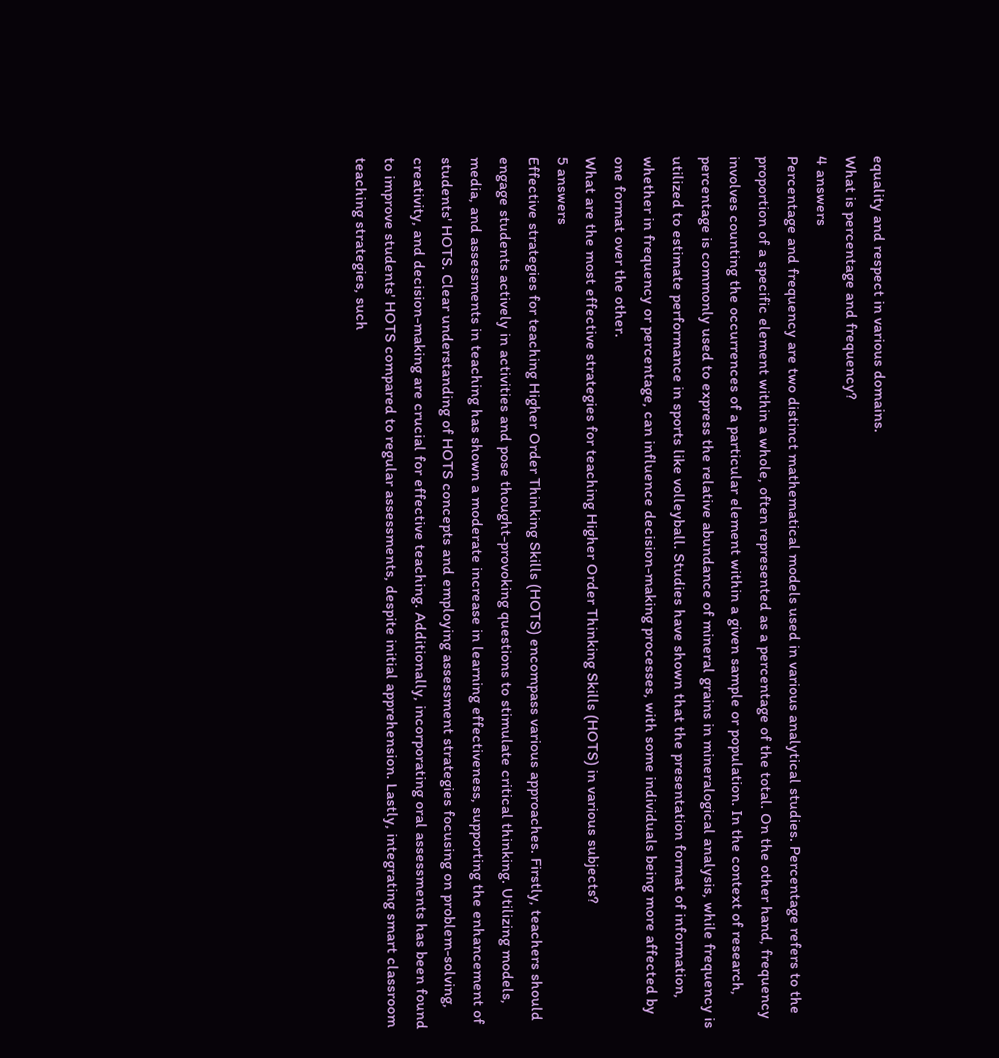equality and respect in various domains.
What is percentage and frequency?
4 answers
Percentage and frequency are two distinct mathematical models used in various analytical studies. Percentage refers to the proportion of a specific element within a whole, often represented as a percentage of the total. On the other hand, frequency involves counting the occurrences of a particular element within a given sample or population. In the context of research, percentage is commonly used to express the relative abundance of mineral grains in mineralogical analysis, while frequency is utilized to estimate performance in sports like volleyball. Studies have shown that the presentation format of information, whether in frequency or percentage, can influence decision-making processes, with some individuals being more affected by one format over the other.
What are the most effective strategies for teaching Higher Order Thinking Skills (HOTS) in various subjects?
5 answers
Effective strategies for teaching Higher Order Thinking Skills (HOTS) encompass various approaches. Firstly, teachers should engage students actively in activities and pose thought-provoking questions to stimulate critical thinking. Utilizing models, media, and assessments in teaching has shown a moderate increase in learning effectiveness, supporting the enhancement of students' HOTS. Clear understanding of HOTS concepts and employing assessment strategies focusing on problem-solving, creativity, and decision-making are crucial for effective teaching. Additionally, incorporating oral assessments has been found to improve students' HOTS compared to regular assessments, despite initial apprehension. Lastly, integrating smart classroom teaching strategies, such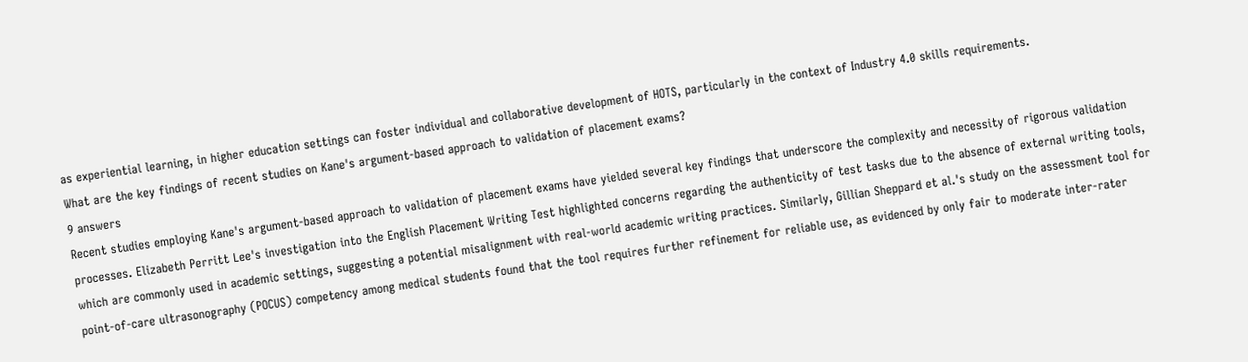as experiential learning, in higher education settings can foster individual and collaborative development of HOTS, particularly in the context of Industry 4.0 skills requirements.
What are the key findings of recent studies on Kane's argument-based approach to validation of placement exams?
9 answers
Recent studies employing Kane's argument-based approach to validation of placement exams have yielded several key findings that underscore the complexity and necessity of rigorous validation processes. Elizabeth Perritt Lee's investigation into the English Placement Writing Test highlighted concerns regarding the authenticity of test tasks due to the absence of external writing tools, which are commonly used in academic settings, suggesting a potential misalignment with real-world academic writing practices. Similarly, Gillian Sheppard et al.'s study on the assessment tool for point-of-care ultrasonography (POCUS) competency among medical students found that the tool requires further refinement for reliable use, as evidenced by only fair to moderate inter-rater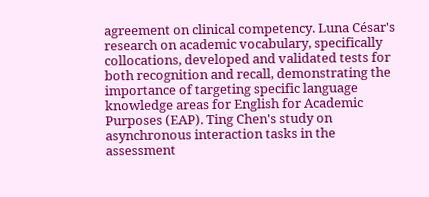agreement on clinical competency. Luna César's research on academic vocabulary, specifically collocations, developed and validated tests for both recognition and recall, demonstrating the importance of targeting specific language knowledge areas for English for Academic Purposes (EAP). Ting Chen's study on asynchronous interaction tasks in the assessment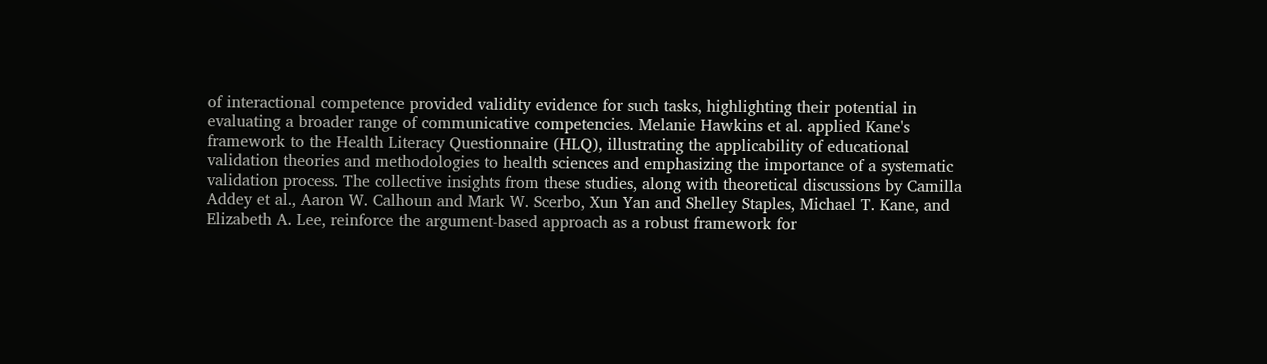of interactional competence provided validity evidence for such tasks, highlighting their potential in evaluating a broader range of communicative competencies. Melanie Hawkins et al. applied Kane's framework to the Health Literacy Questionnaire (HLQ), illustrating the applicability of educational validation theories and methodologies to health sciences and emphasizing the importance of a systematic validation process. The collective insights from these studies, along with theoretical discussions by Camilla Addey et al., Aaron W. Calhoun and Mark W. Scerbo, Xun Yan and Shelley Staples, Michael T. Kane, and Elizabeth A. Lee, reinforce the argument-based approach as a robust framework for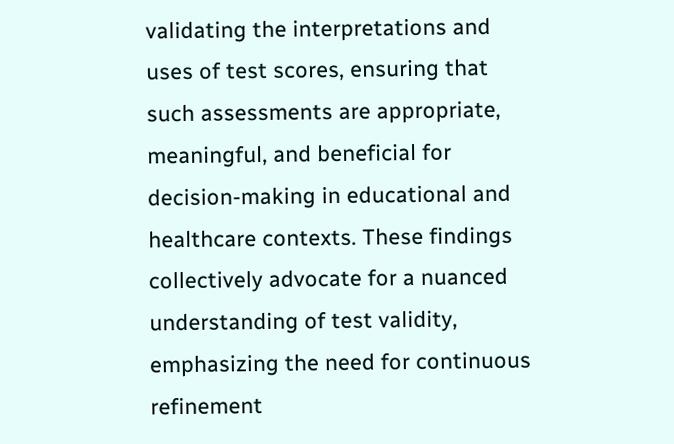validating the interpretations and uses of test scores, ensuring that such assessments are appropriate, meaningful, and beneficial for decision-making in educational and healthcare contexts. These findings collectively advocate for a nuanced understanding of test validity, emphasizing the need for continuous refinement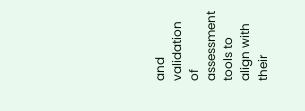and validation of assessment tools to align with their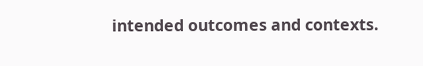intended outcomes and contexts.